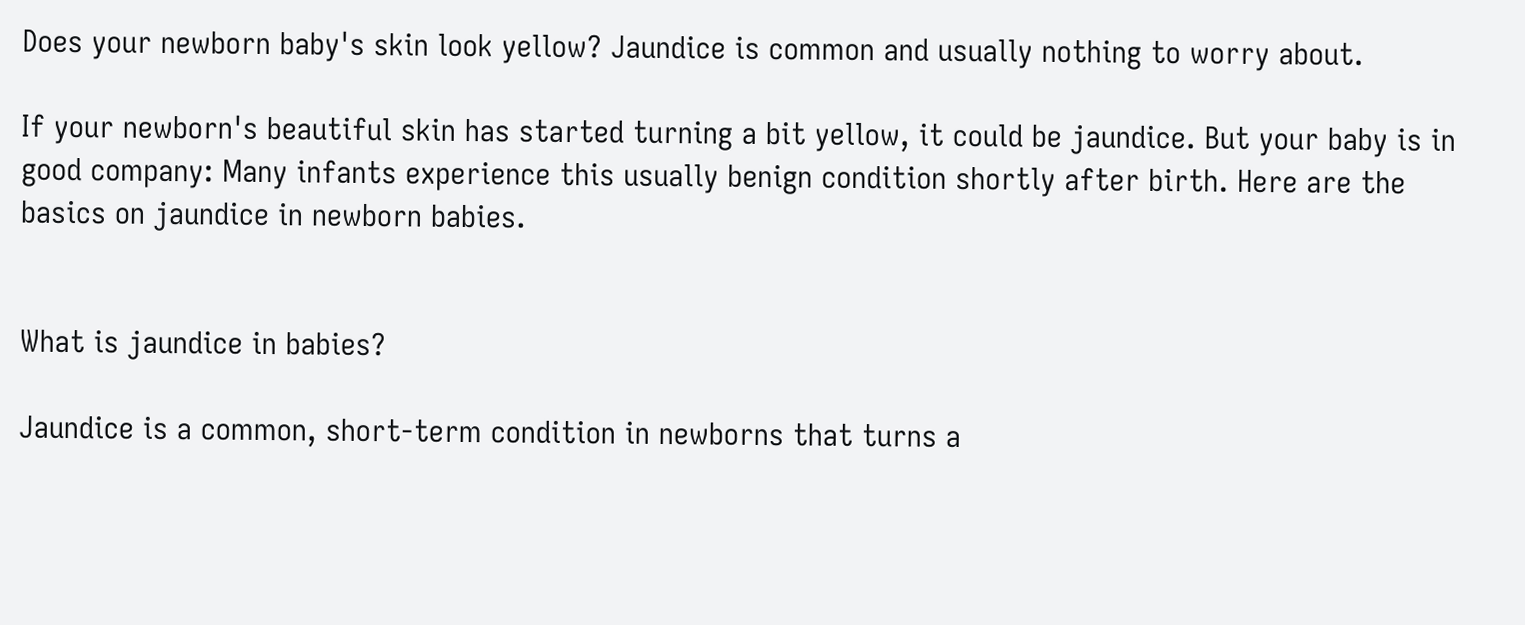Does your newborn baby's skin look yellow? Jaundice is common and usually nothing to worry about.

If your newborn's beautiful skin has started turning a bit yellow, it could be jaundice. But your baby is in good company: Many infants experience this usually benign condition shortly after birth. Here are the basics on jaundice in newborn babies.


What is jaundice in babies?

Jaundice is a common, short-term condition in newborns that turns a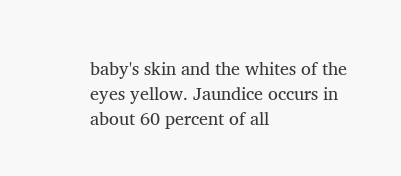baby's skin and the whites of the eyes yellow. Jaundice occurs in about 60 percent of all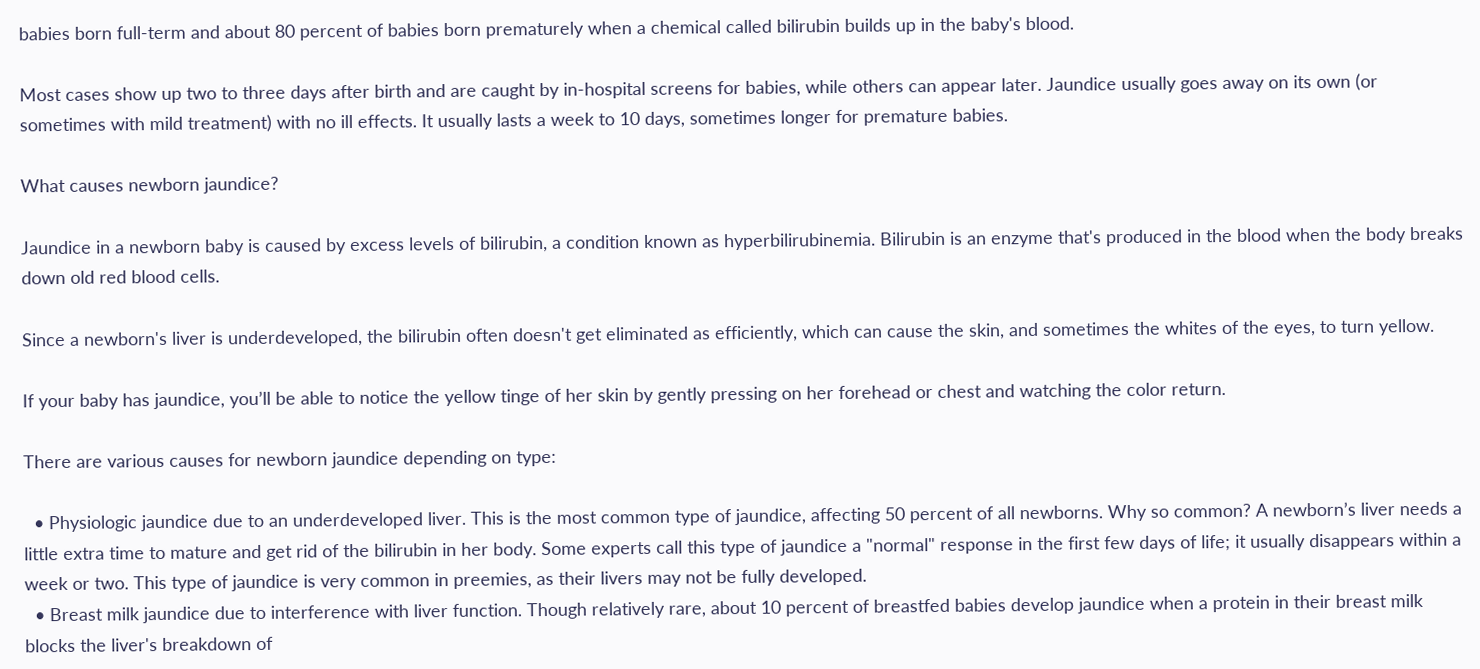babies born full-term and about 80 percent of babies born prematurely when a chemical called bilirubin builds up in the baby's blood.

Most cases show up two to three days after birth and are caught by in-hospital screens for babies, while others can appear later. Jaundice usually goes away on its own (or sometimes with mild treatment) with no ill effects. It usually lasts a week to 10 days, sometimes longer for premature babies.

What causes newborn jaundice?

Jaundice in a newborn baby is caused by excess levels of bilirubin, a condition known as hyperbilirubinemia. Bilirubin is an enzyme that's produced in the blood when the body breaks down old red blood cells.

Since a newborn's liver is underdeveloped, the bilirubin often doesn't get eliminated as efficiently, which can cause the skin, and sometimes the whites of the eyes, to turn yellow.

If your baby has jaundice, you’ll be able to notice the yellow tinge of her skin by gently pressing on her forehead or chest and watching the color return.

There are various causes for newborn jaundice depending on type:

  • Physiologic jaundice due to an underdeveloped liver. This is the most common type of jaundice, affecting 50 percent of all newborns. Why so common? A newborn’s liver needs a little extra time to mature and get rid of the bilirubin in her body. Some experts call this type of jaundice a "normal" response in the first few days of life; it usually disappears within a week or two. This type of jaundice is very common in preemies, as their livers may not be fully developed.
  • Breast milk jaundice due to interference with liver function. Though relatively rare, about 10 percent of breastfed babies develop jaundice when a protein in their breast milk blocks the liver's breakdown of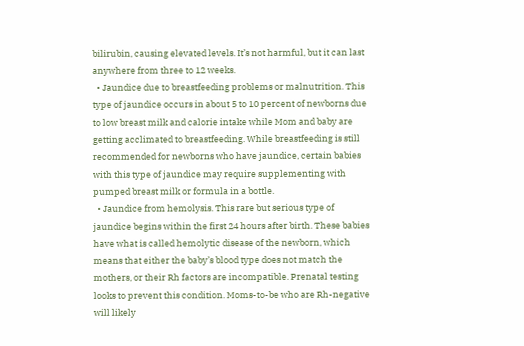bilirubin, causing elevated levels. It’s not harmful, but it can last anywhere from three to 12 weeks.
  • Jaundice due to breastfeeding problems or malnutrition. This type of jaundice occurs in about 5 to 10 percent of newborns due to low breast milk and calorie intake while Mom and baby are getting acclimated to breastfeeding. While breastfeeding is still recommended for newborns who have jaundice, certain babies with this type of jaundice may require supplementing with pumped breast milk or formula in a bottle.
  • Jaundice from hemolysis. This rare but serious type of jaundice begins within the first 24 hours after birth. These babies have what is called hemolytic disease of the newborn, which means that either the baby’s blood type does not match the mothers, or their Rh factors are incompatible. Prenatal testing looks to prevent this condition. Moms-to-be who are Rh-negative will likely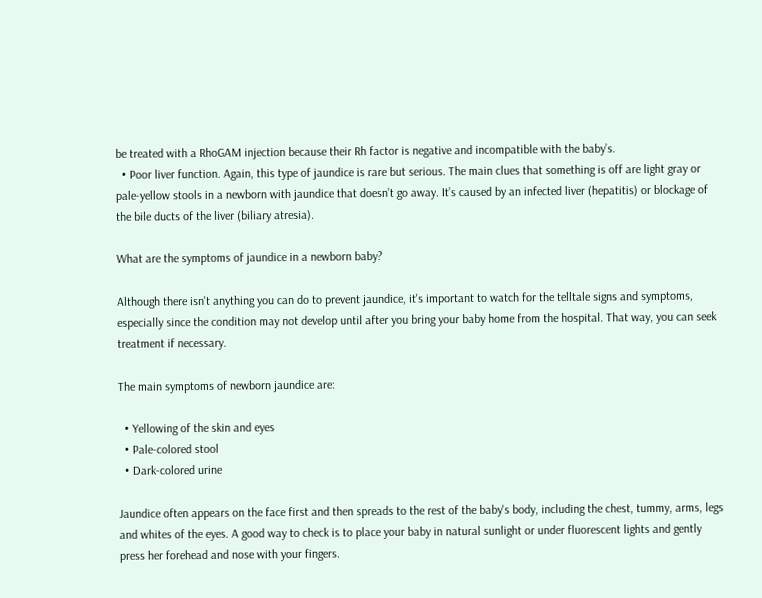be treated with a RhoGAM injection because their Rh factor is negative and incompatible with the baby’s.
  • Poor liver function. Again, this type of jaundice is rare but serious. The main clues that something is off are light gray or pale-yellow stools in a newborn with jaundice that doesn’t go away. It’s caused by an infected liver (hepatitis) or blockage of the bile ducts of the liver (biliary atresia).

What are the symptoms of jaundice in a newborn baby?

Although there isn't anything you can do to prevent jaundice, it's important to watch for the telltale signs and symptoms, especially since the condition may not develop until after you bring your baby home from the hospital. That way, you can seek treatment if necessary.

The main symptoms of newborn jaundice are:

  • Yellowing of the skin and eyes
  • Pale-colored stool
  • Dark-colored urine

Jaundice often appears on the face first and then spreads to the rest of the baby's body, including the chest, tummy, arms, legs and whites of the eyes. A good way to check is to place your baby in natural sunlight or under fluorescent lights and gently press her forehead and nose with your fingers.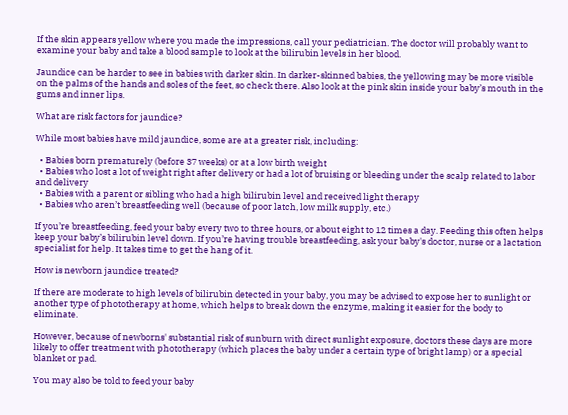If the skin appears yellow where you made the impressions, call your pediatrician. The doctor will probably want to examine your baby and take a blood sample to look at the bilirubin levels in her blood.

Jaundice can be harder to see in babies with darker skin. In darker-skinned babies, the yellowing may be more visible on the palms of the hands and soles of the feet, so check there. Also look at the pink skin inside your baby’s mouth in the gums and inner lips.

What are risk factors for jaundice?

While most babies have mild jaundice, some are at a greater risk, including:

  • Babies born prematurely (before 37 weeks) or at a low birth weight
  • Babies who lost a lot of weight right after delivery or had a lot of bruising or bleeding under the scalp related to labor and delivery
  • Babies with a parent or sibling who had a high bilirubin level and received light therapy
  • Babies who aren’t breastfeeding well (because of poor latch, low milk supply, etc.)

If you’re breastfeeding, feed your baby every two to three hours, or about eight to 12 times a day. Feeding this often helps keep your baby’s bilirubin level down. If you’re having trouble breastfeeding, ask your baby's doctor, nurse or a lactation specialist for help. It takes time to get the hang of it.

How is newborn jaundice treated?

If there are moderate to high levels of bilirubin detected in your baby, you may be advised to expose her to sunlight or another type of phototherapy at home, which helps to break down the enzyme, making it easier for the body to eliminate.

However, because of newborns' substantial risk of sunburn with direct sunlight exposure, doctors these days are more likely to offer treatment with phototherapy (which places the baby under a certain type of bright lamp) or a special blanket or pad.

You may also be told to feed your baby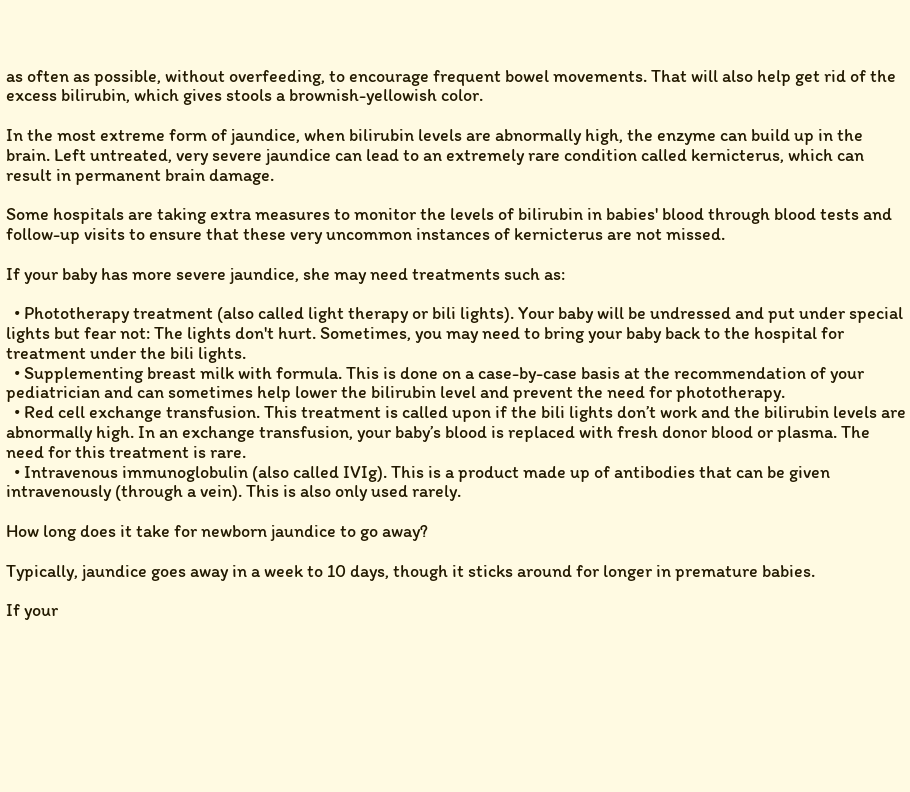as often as possible, without overfeeding, to encourage frequent bowel movements. That will also help get rid of the excess bilirubin, which gives stools a brownish-yellowish color.

In the most extreme form of jaundice, when bilirubin levels are abnormally high, the enzyme can build up in the brain. Left untreated, very severe jaundice can lead to an extremely rare condition called kernicterus, which can result in permanent brain damage.

Some hospitals are taking extra measures to monitor the levels of bilirubin in babies' blood through blood tests and follow-up visits to ensure that these very uncommon instances of kernicterus are not missed.

If your baby has more severe jaundice, she may need treatments such as:

  • Phototherapy treatment (also called light therapy or bili lights). Your baby will be undressed and put under special lights but fear not: The lights don't hurt. Sometimes, you may need to bring your baby back to the hospital for treatment under the bili lights.
  • Supplementing breast milk with formula. This is done on a case-by-case basis at the recommendation of your pediatrician and can sometimes help lower the bilirubin level and prevent the need for phototherapy.
  • Red cell exchange transfusion. This treatment is called upon if the bili lights don’t work and the bilirubin levels are abnormally high. In an exchange transfusion, your baby’s blood is replaced with fresh donor blood or plasma. The need for this treatment is rare.
  • Intravenous immunoglobulin (also called IVIg). This is a product made up of antibodies that can be given intravenously (through a vein). This is also only used rarely.

How long does it take for newborn jaundice to go away?

Typically, jaundice goes away in a week to 10 days, though it sticks around for longer in premature babies.

If your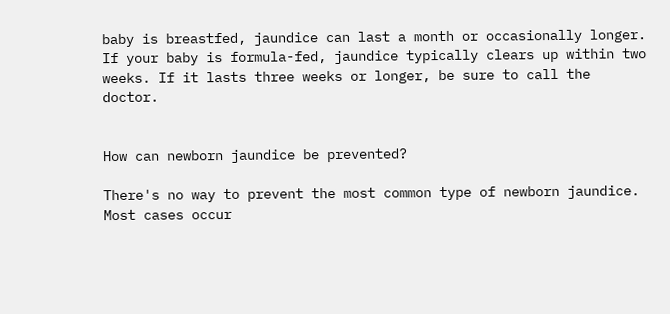baby is breastfed, jaundice can last a month or occasionally longer. If your baby is formula-fed, jaundice typically clears up within two weeks. If it lasts three weeks or longer, be sure to call the doctor.


How can newborn jaundice be prevented?

There's no way to prevent the most common type of newborn jaundice. Most cases occur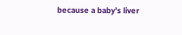because a baby’s liver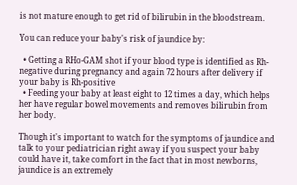is not mature enough to get rid of bilirubin in the bloodstream.

You can reduce your baby's risk of jaundice by:

  • Getting a RHo-GAM shot if your blood type is identified as Rh-negative during pregnancy and again 72 hours after delivery if your baby is Rh-positive
  • Feeding your baby at least eight to 12 times a day, which helps her have regular bowel movements and removes bilirubin from her body.

Though it's important to watch for the symptoms of jaundice and talk to your pediatrician right away if you suspect your baby could have it, take comfort in the fact that in most newborns, jaundice is an extremely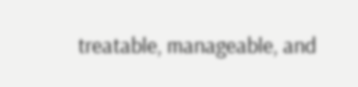treatable, manageable, and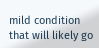mild condition that will likely go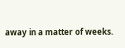away in a matter of weeks.